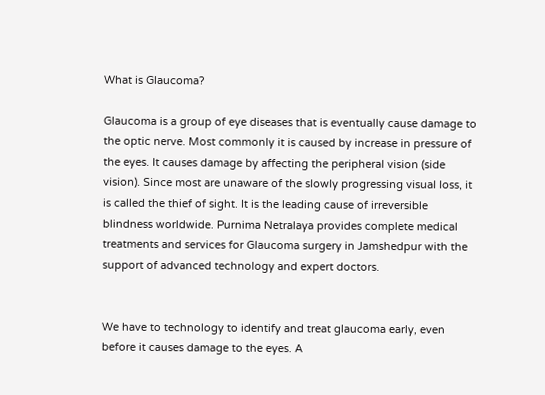What is Glaucoma?

Glaucoma is a group of eye diseases that is eventually cause damage to the optic nerve. Most commonly it is caused by increase in pressure of the eyes. It causes damage by affecting the peripheral vision (side vision). Since most are unaware of the slowly progressing visual loss, it is called the thief of sight. It is the leading cause of irreversible blindness worldwide. Purnima Netralaya provides complete medical treatments and services for Glaucoma surgery in Jamshedpur with the support of advanced technology and expert doctors.


We have to technology to identify and treat glaucoma early, even before it causes damage to the eyes. A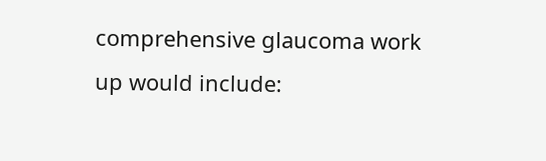comprehensive glaucoma work up would include: